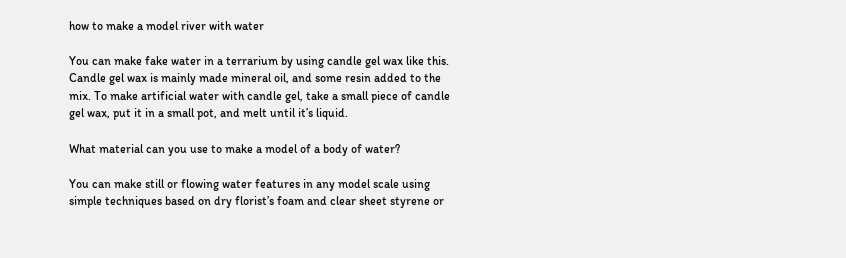how to make a model river with water

You can make fake water in a terrarium by using candle gel wax like this. Candle gel wax is mainly made mineral oil, and some resin added to the mix. To make artificial water with candle gel, take a small piece of candle gel wax, put it in a small pot, and melt until it’s liquid.

What material can you use to make a model of a body of water?

You can make still or flowing water features in any model scale using simple techniques based on dry florist’s foam and clear sheet styrene or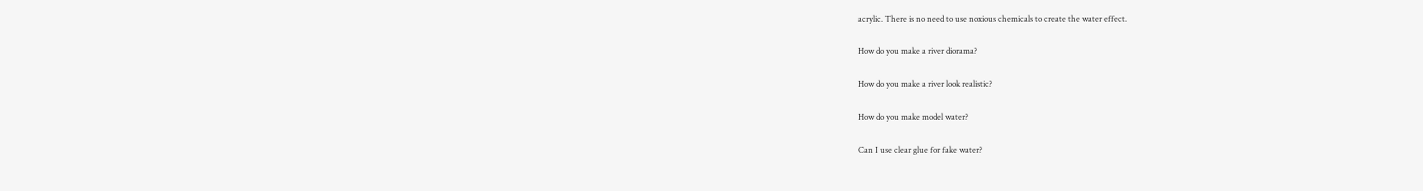acrylic. There is no need to use noxious chemicals to create the water effect.

How do you make a river diorama?

How do you make a river look realistic?

How do you make model water?

Can I use clear glue for fake water?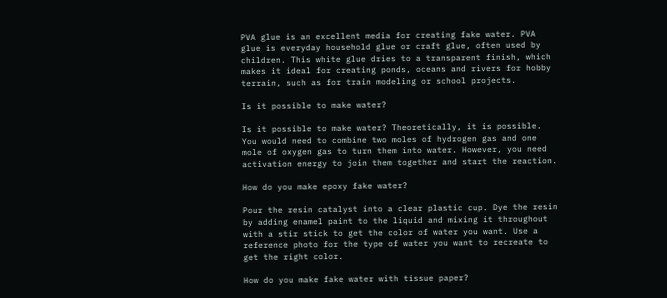PVA glue is an excellent media for creating fake water. PVA glue is everyday household glue or craft glue, often used by children. This white glue dries to a transparent finish, which makes it ideal for creating ponds, oceans and rivers for hobby terrain, such as for train modeling or school projects.

Is it possible to make water?

Is it possible to make water? Theoretically, it is possible. You would need to combine two moles of hydrogen gas and one mole of oxygen gas to turn them into water. However, you need activation energy to join them together and start the reaction.

How do you make epoxy fake water?

Pour the resin catalyst into a clear plastic cup. Dye the resin by adding enamel paint to the liquid and mixing it throughout with a stir stick to get the color of water you want. Use a reference photo for the type of water you want to recreate to get the right color.

How do you make fake water with tissue paper?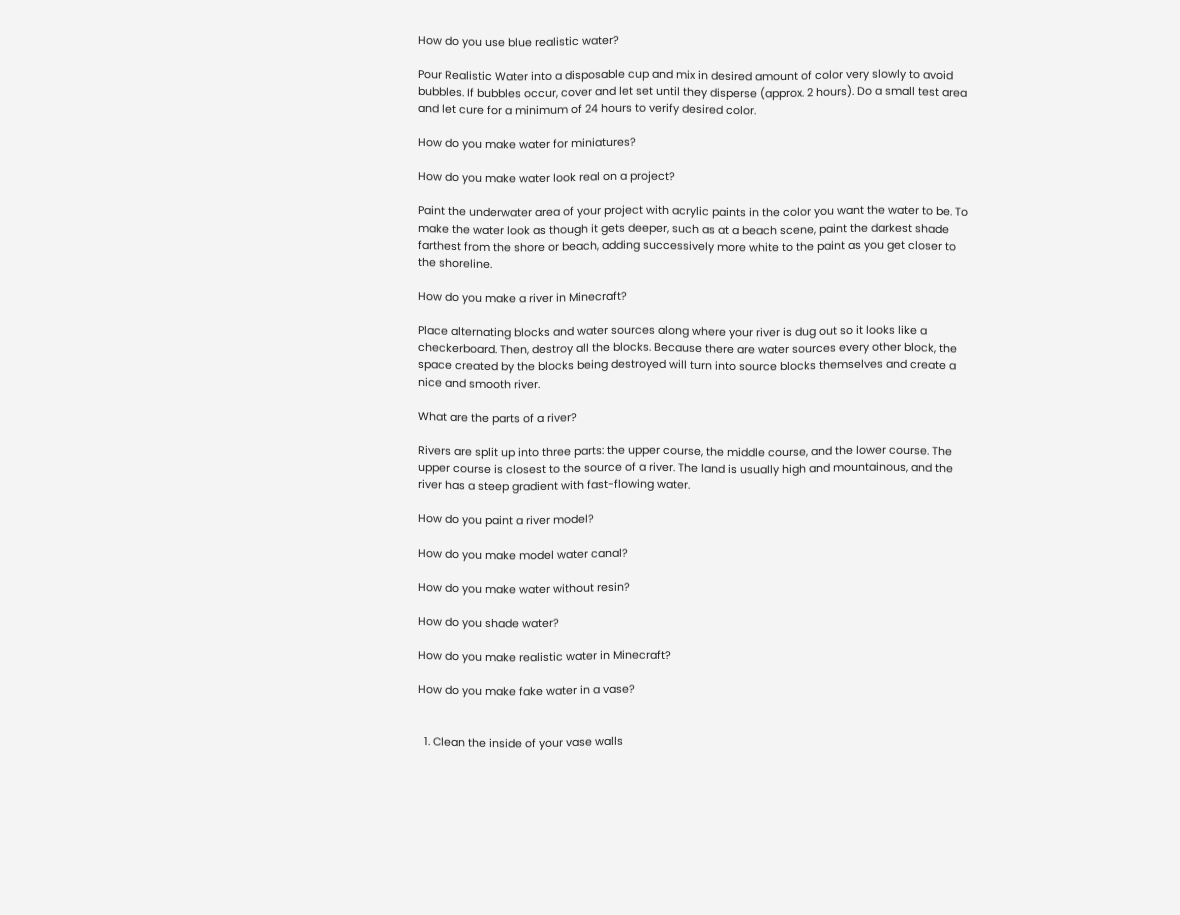How do you use blue realistic water?

Pour Realistic Water into a disposable cup and mix in desired amount of color very slowly to avoid bubbles. If bubbles occur, cover and let set until they disperse (approx. 2 hours). Do a small test area and let cure for a minimum of 24 hours to verify desired color.

How do you make water for miniatures?

How do you make water look real on a project?

Paint the underwater area of your project with acrylic paints in the color you want the water to be. To make the water look as though it gets deeper, such as at a beach scene, paint the darkest shade farthest from the shore or beach, adding successively more white to the paint as you get closer to the shoreline.

How do you make a river in Minecraft?

Place alternating blocks and water sources along where your river is dug out so it looks like a checkerboard. Then, destroy all the blocks. Because there are water sources every other block, the space created by the blocks being destroyed will turn into source blocks themselves and create a nice and smooth river.

What are the parts of a river?

Rivers are split up into three parts: the upper course, the middle course, and the lower course. The upper course is closest to the source of a river. The land is usually high and mountainous, and the river has a steep gradient with fast-flowing water.

How do you paint a river model?

How do you make model water canal?

How do you make water without resin?

How do you shade water?

How do you make realistic water in Minecraft?

How do you make fake water in a vase?


  1. Clean the inside of your vase walls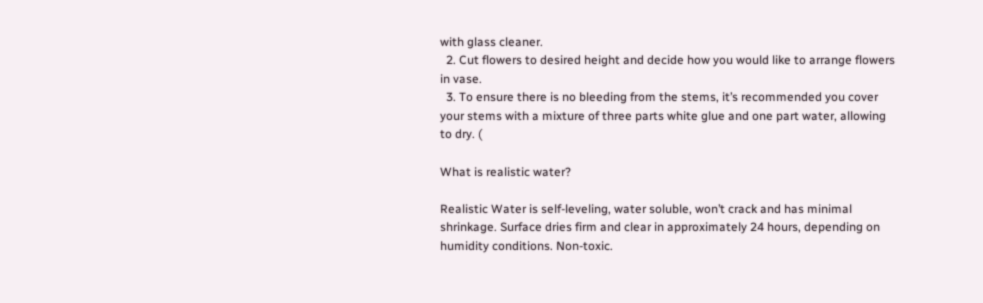with glass cleaner.
  2. Cut flowers to desired height and decide how you would like to arrange flowers in vase.
  3. To ensure there is no bleeding from the stems, it’s recommended you cover your stems with a mixture of three parts white glue and one part water, allowing to dry. (

What is realistic water?

Realistic Water is self-leveling, water soluble, won’t crack and has minimal shrinkage. Surface dries firm and clear in approximately 24 hours, depending on humidity conditions. Non-toxic.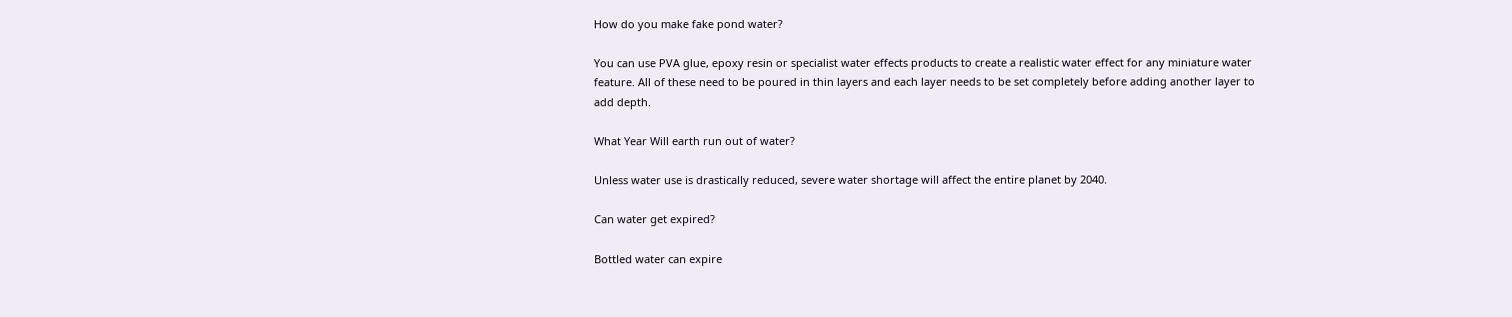How do you make fake pond water?

You can use PVA glue, epoxy resin or specialist water effects products to create a realistic water effect for any miniature water feature. All of these need to be poured in thin layers and each layer needs to be set completely before adding another layer to add depth.

What Year Will earth run out of water?

Unless water use is drastically reduced, severe water shortage will affect the entire planet by 2040.

Can water get expired?

Bottled water can expire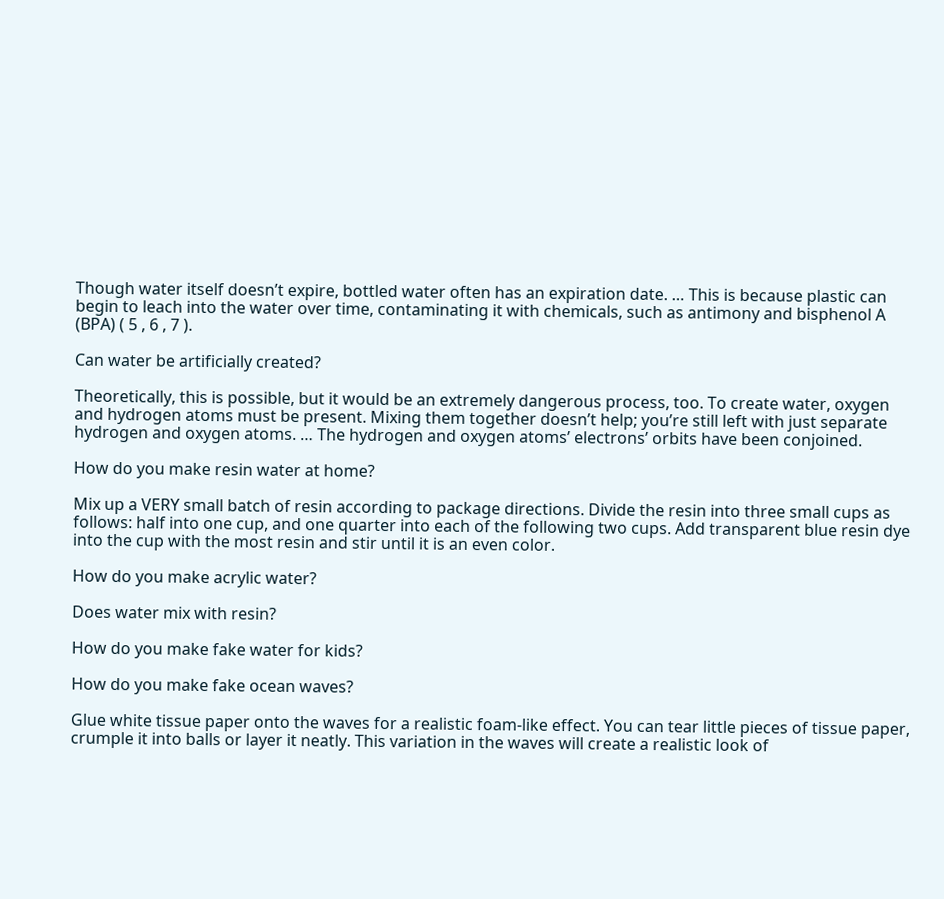Though water itself doesn’t expire, bottled water often has an expiration date. … This is because plastic can begin to leach into the water over time, contaminating it with chemicals, such as antimony and bisphenol A (BPA) ( 5 , 6 , 7 ).

Can water be artificially created?

Theoretically, this is possible, but it would be an extremely dangerous process, too. To create water, oxygen and hydrogen atoms must be present. Mixing them together doesn’t help; you’re still left with just separate hydrogen and oxygen atoms. … The hydrogen and oxygen atoms’ electrons’ orbits have been conjoined.

How do you make resin water at home?

Mix up a VERY small batch of resin according to package directions. Divide the resin into three small cups as follows: half into one cup, and one quarter into each of the following two cups. Add transparent blue resin dye into the cup with the most resin and stir until it is an even color.

How do you make acrylic water?

Does water mix with resin?

How do you make fake water for kids?

How do you make fake ocean waves?

Glue white tissue paper onto the waves for a realistic foam-like effect. You can tear little pieces of tissue paper, crumple it into balls or layer it neatly. This variation in the waves will create a realistic look of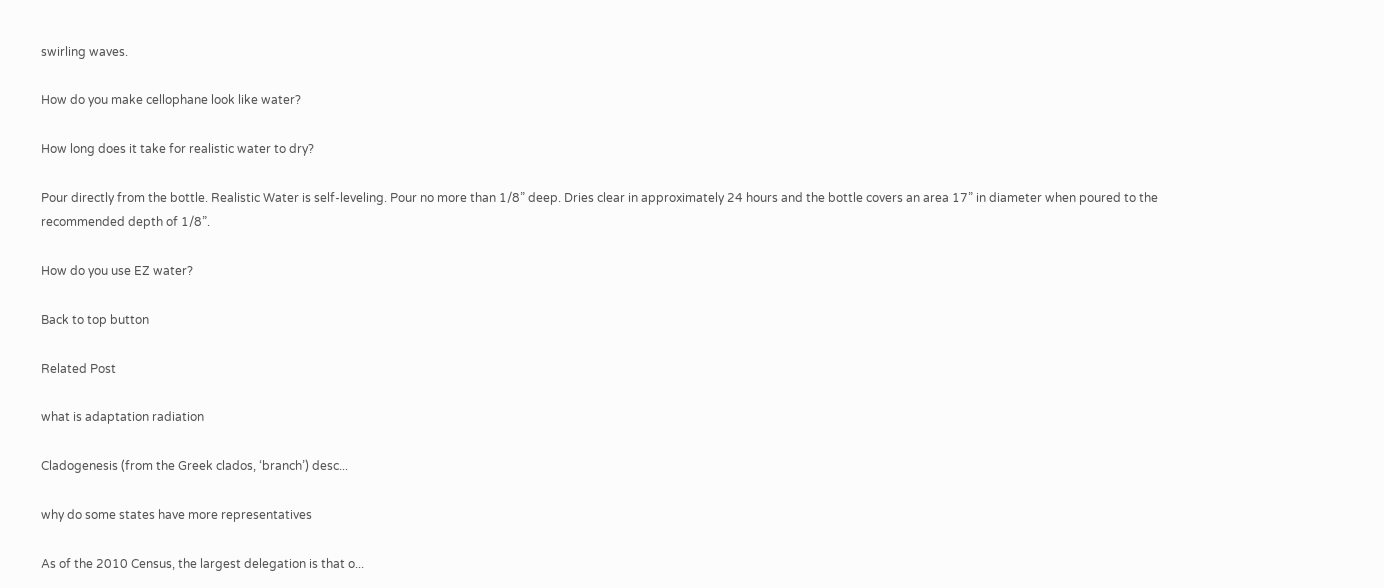swirling waves.

How do you make cellophane look like water?

How long does it take for realistic water to dry?

Pour directly from the bottle. Realistic Water is self-leveling. Pour no more than 1/8” deep. Dries clear in approximately 24 hours and the bottle covers an area 17” in diameter when poured to the recommended depth of 1/8”.

How do you use EZ water?

Back to top button

Related Post

what is adaptation radiation

Cladogenesis (from the Greek clados, ‘branch’) desc...

why do some states have more representatives

As of the 2010 Census, the largest delegation is that o...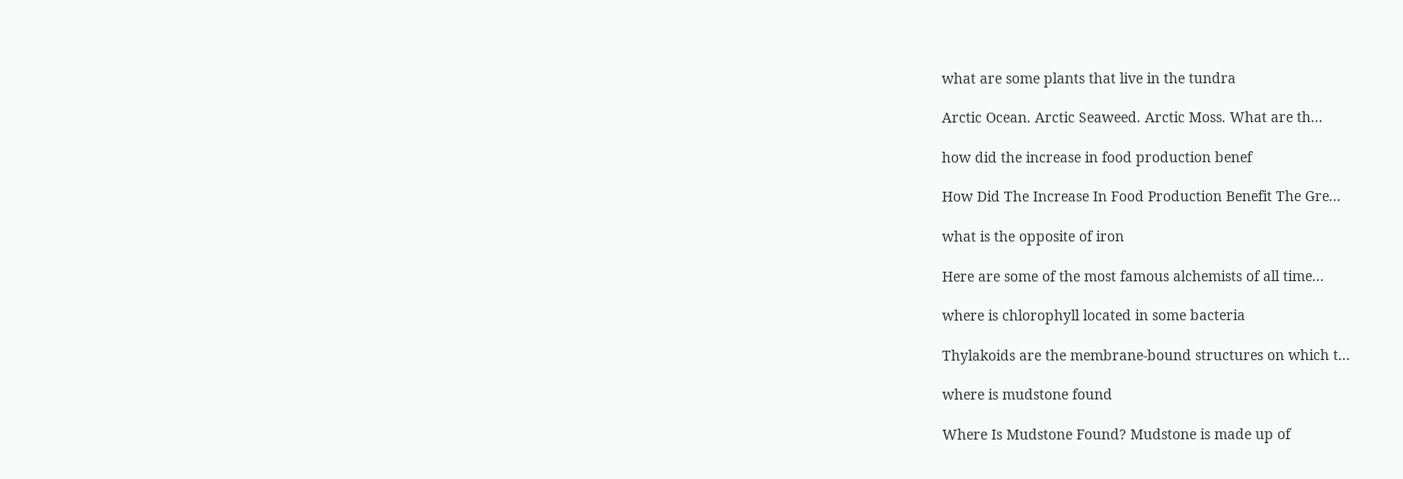what are some plants that live in the tundra

Arctic Ocean. Arctic Seaweed. Arctic Moss. What are th...

how did the increase in food production benef

How Did The Increase In Food Production Benefit The Gre...

what is the opposite of iron

Here are some of the most famous alchemists of all time...

where is chlorophyll located in some bacteria

Thylakoids are the membrane-bound structures on which t...

where is mudstone found

Where Is Mudstone Found? Mudstone is made up of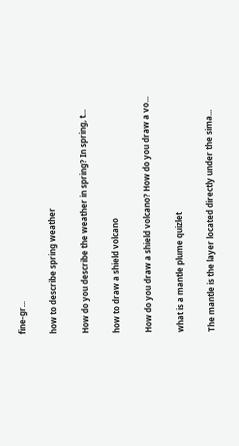fine-gr...

how to describe spring weather

How do you describe the weather in spring? In spring, t...

how to draw a shield volcano

How do you draw a shield volcano? How do you draw a vo...

what is a mantle plume quizlet

The mantle is the layer located directly under the sima...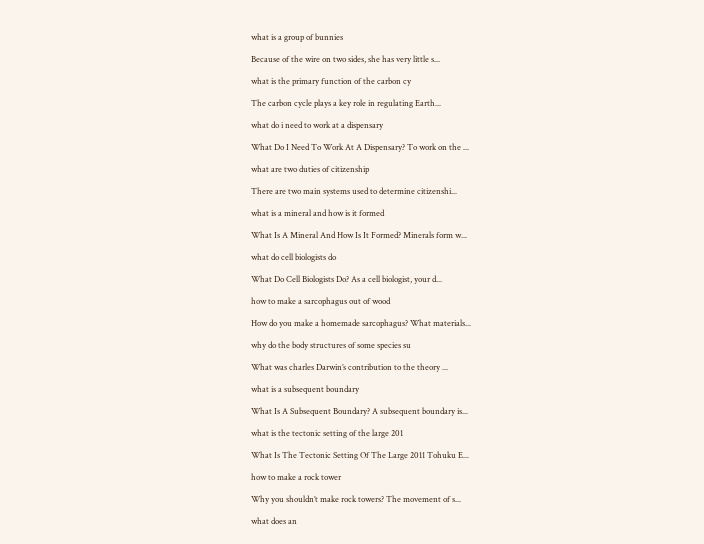what is a group of bunnies

Because of the wire on two sides, she has very little s...

what is the primary function of the carbon cy

The carbon cycle plays a key role in regulating Earth...

what do i need to work at a dispensary

What Do I Need To Work At A Dispensary? To work on the ...

what are two duties of citizenship

There are two main systems used to determine citizenshi...

what is a mineral and how is it formed

What Is A Mineral And How Is It Formed? Minerals form w...

what do cell biologists do

What Do Cell Biologists Do? As a cell biologist, your d...

how to make a sarcophagus out of wood

How do you make a homemade sarcophagus? What materials...

why do the body structures of some species su

What was charles Darwin’s contribution to the theory ...

what is a subsequent boundary

What Is A Subsequent Boundary? A subsequent boundary is...

what is the tectonic setting of the large 201

What Is The Tectonic Setting Of The Large 2011 Tohuku E...

how to make a rock tower

Why you shouldn’t make rock towers? The movement of s...

what does an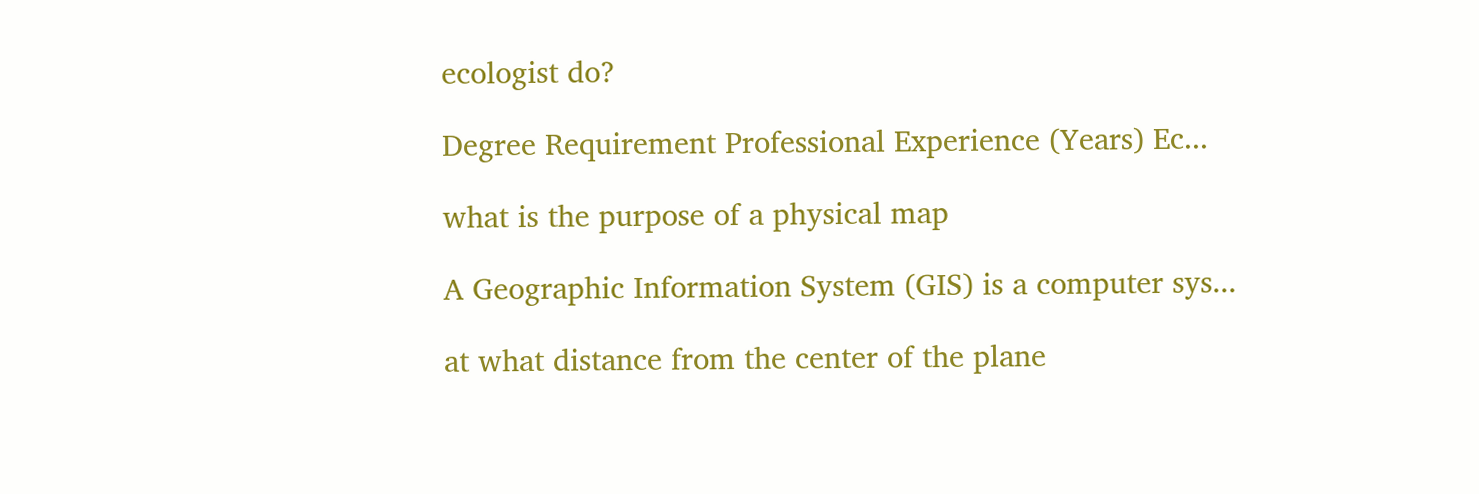ecologist do?

Degree Requirement Professional Experience (Years) Ec...

what is the purpose of a physical map

A Geographic Information System (GIS) is a computer sys...

at what distance from the center of the plane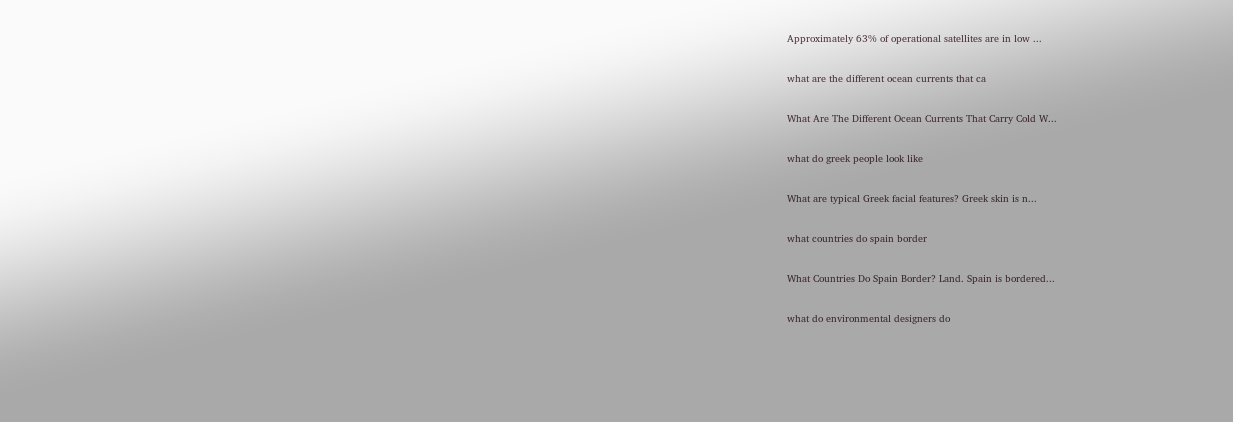Approximately 63% of operational satellites are in low ...

what are the different ocean currents that ca

What Are The Different Ocean Currents That Carry Cold W...

what do greek people look like

What are typical Greek facial features? Greek skin is n...

what countries do spain border

What Countries Do Spain Border? Land. Spain is bordered...

what do environmental designers do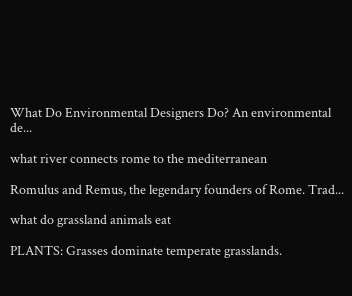What Do Environmental Designers Do? An environmental de...

what river connects rome to the mediterranean

Romulus and Remus, the legendary founders of Rome. Trad...

what do grassland animals eat

PLANTS: Grasses dominate temperate grasslands.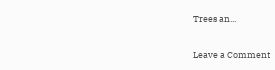Trees an...

Leave a Comment